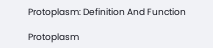Protoplasm: Definition And Function

Protoplasm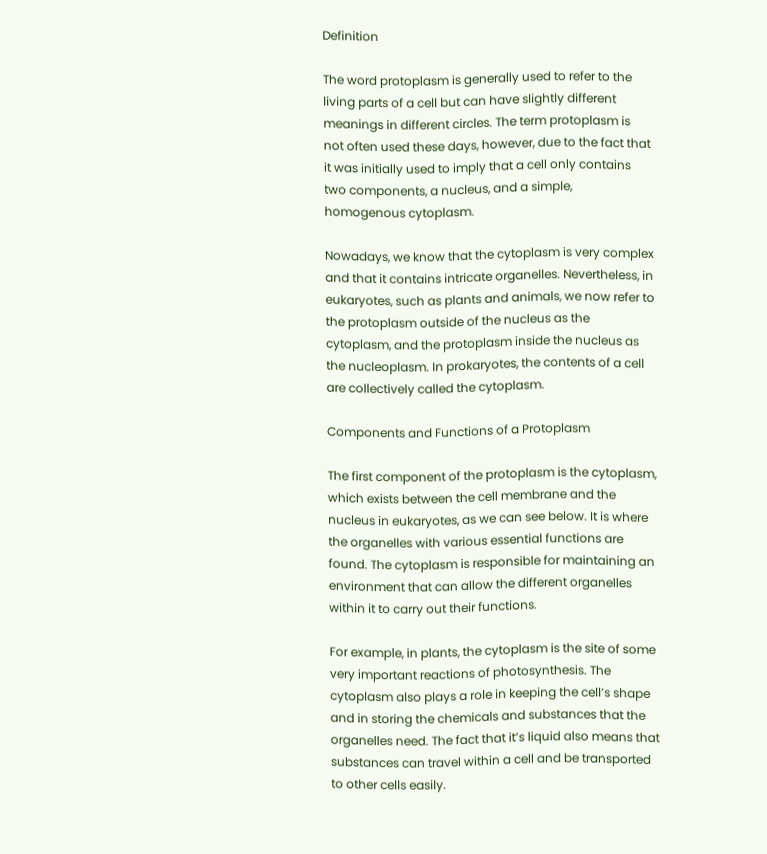Definition

The word protoplasm is generally used to refer to the living parts of a cell but can have slightly different meanings in different circles. The term protoplasm is not often used these days, however, due to the fact that it was initially used to imply that a cell only contains two components, a nucleus, and a simple, homogenous cytoplasm.

Nowadays, we know that the cytoplasm is very complex and that it contains intricate organelles. Nevertheless, in eukaryotes, such as plants and animals, we now refer to the protoplasm outside of the nucleus as the cytoplasm, and the protoplasm inside the nucleus as the nucleoplasm. In prokaryotes, the contents of a cell are collectively called the cytoplasm.

Components and Functions of a Protoplasm

The first component of the protoplasm is the cytoplasm, which exists between the cell membrane and the nucleus in eukaryotes, as we can see below. It is where the organelles with various essential functions are found. The cytoplasm is responsible for maintaining an environment that can allow the different organelles within it to carry out their functions.

For example, in plants, the cytoplasm is the site of some very important reactions of photosynthesis. The cytoplasm also plays a role in keeping the cell’s shape and in storing the chemicals and substances that the organelles need. The fact that it’s liquid also means that substances can travel within a cell and be transported to other cells easily.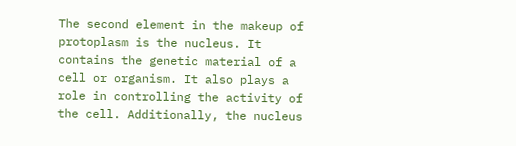The second element in the makeup of protoplasm is the nucleus. It contains the genetic material of a cell or organism. It also plays a role in controlling the activity of the cell. Additionally, the nucleus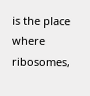is the place where ribosomes,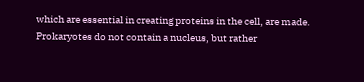which are essential in creating proteins in the cell, are made. Prokaryotes do not contain a nucleus, but rather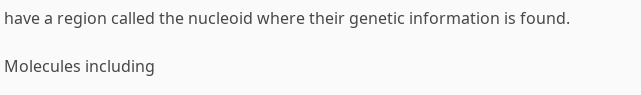have a region called the nucleoid where their genetic information is found.

Molecules including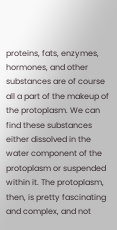proteins, fats, enzymes, hormones, and other substances are of course all a part of the makeup of the protoplasm. We can find these substances either dissolved in the water component of the protoplasm or suspended within it. The protoplasm, then, is pretty fascinating and complex, and not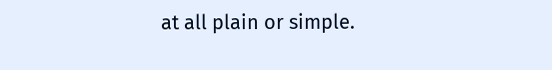at all plain or simple.